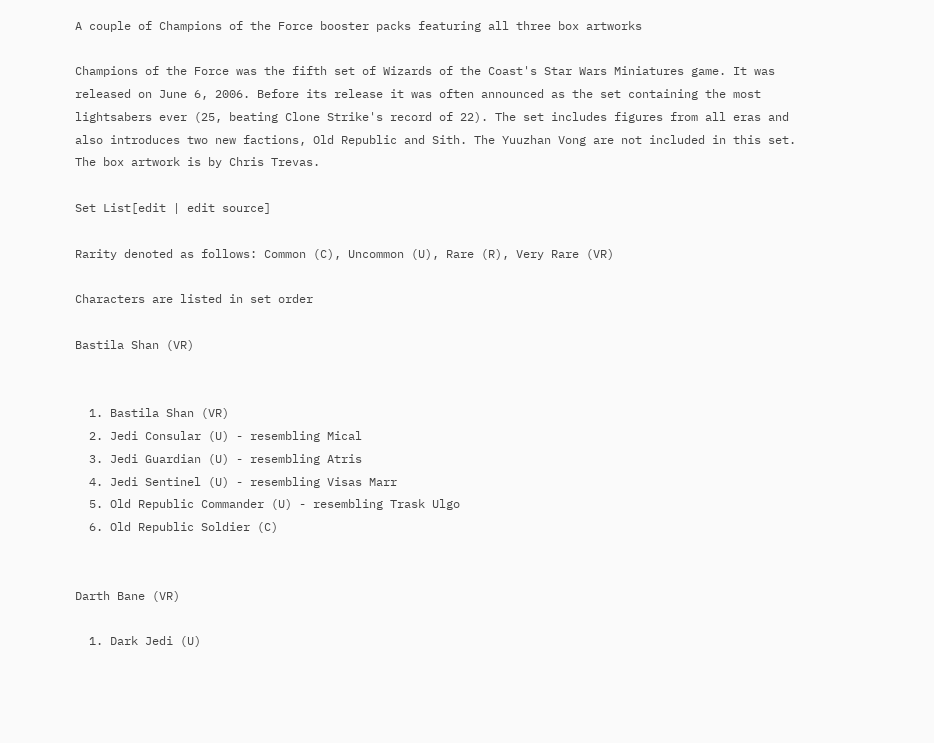A couple of Champions of the Force booster packs featuring all three box artworks

Champions of the Force was the fifth set of Wizards of the Coast's Star Wars Miniatures game. It was released on June 6, 2006. Before its release it was often announced as the set containing the most lightsabers ever (25, beating Clone Strike's record of 22). The set includes figures from all eras and also introduces two new factions, Old Republic and Sith. The Yuuzhan Vong are not included in this set. The box artwork is by Chris Trevas.

Set List[edit | edit source]

Rarity denoted as follows: Common (C), Uncommon (U), Rare (R), Very Rare (VR)

Characters are listed in set order

Bastila Shan (VR)


  1. Bastila Shan (VR)
  2. Jedi Consular (U) - resembling Mical
  3. Jedi Guardian (U) - resembling Atris
  4. Jedi Sentinel (U) - resembling Visas Marr
  5. Old Republic Commander (U) - resembling Trask Ulgo
  6. Old Republic Soldier (C)


Darth Bane (VR)

  1. Dark Jedi (U)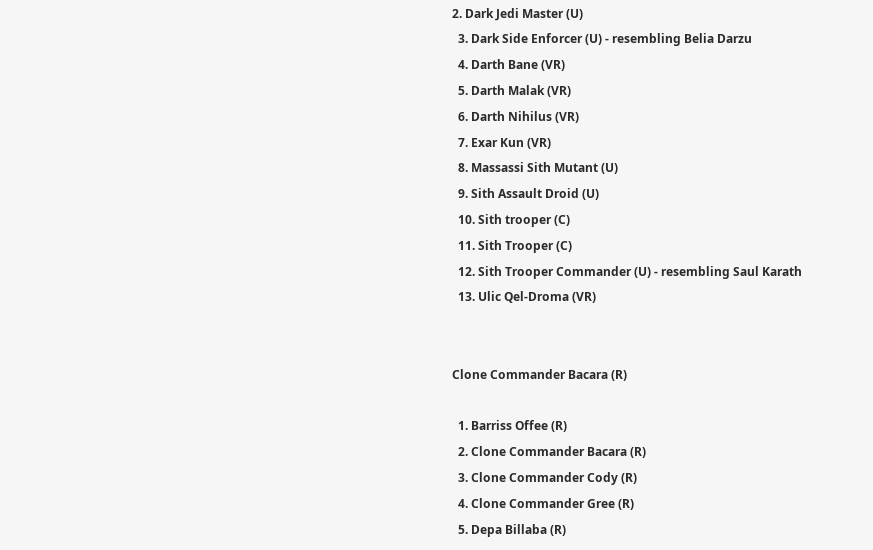2. Dark Jedi Master (U)
  3. Dark Side Enforcer (U) - resembling Belia Darzu
  4. Darth Bane (VR)
  5. Darth Malak (VR)
  6. Darth Nihilus (VR)
  7. Exar Kun (VR)
  8. Massassi Sith Mutant (U)
  9. Sith Assault Droid (U)
  10. Sith trooper (C)
  11. Sith Trooper (C)
  12. Sith Trooper Commander (U) - resembling Saul Karath
  13. Ulic Qel-Droma (VR)


Clone Commander Bacara (R)

  1. Barriss Offee (R)
  2. Clone Commander Bacara (R)
  3. Clone Commander Cody (R)
  4. Clone Commander Gree (R)
  5. Depa Billaba (R)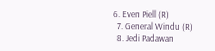6. Even Piell (R)
  7. General Windu (R)
  8. Jedi Padawan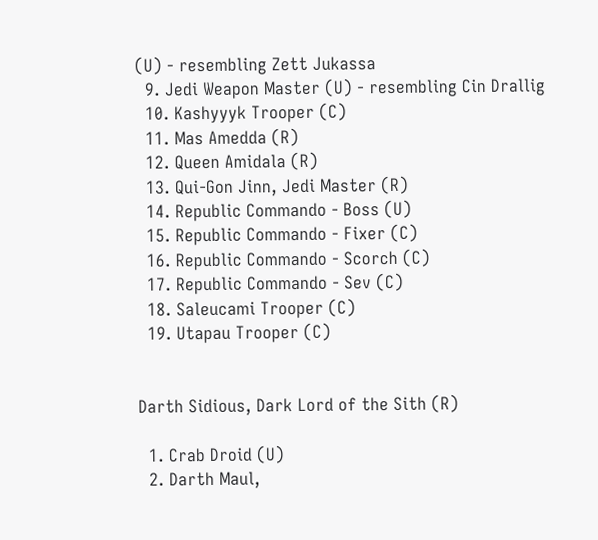(U) - resembling Zett Jukassa
  9. Jedi Weapon Master (U) - resembling Cin Drallig
  10. Kashyyyk Trooper (C)
  11. Mas Amedda (R)
  12. Queen Amidala (R)
  13. Qui-Gon Jinn, Jedi Master (R)
  14. Republic Commando - Boss (U)
  15. Republic Commando - Fixer (C)
  16. Republic Commando - Scorch (C)
  17. Republic Commando - Sev (C)
  18. Saleucami Trooper (C)
  19. Utapau Trooper (C)


Darth Sidious, Dark Lord of the Sith (R)

  1. Crab Droid (U)
  2. Darth Maul,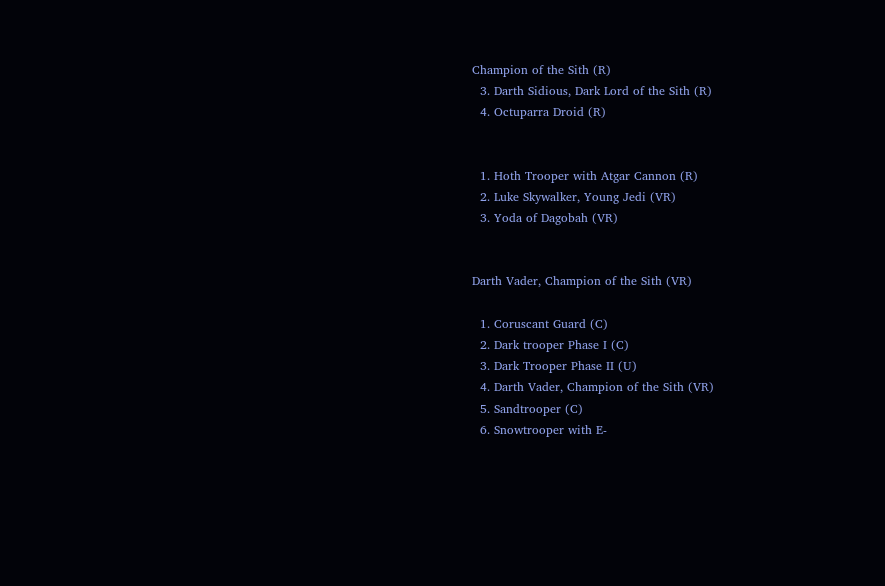Champion of the Sith (R)
  3. Darth Sidious, Dark Lord of the Sith (R)
  4. Octuparra Droid (R)


  1. Hoth Trooper with Atgar Cannon (R)
  2. Luke Skywalker, Young Jedi (VR)
  3. Yoda of Dagobah (VR)


Darth Vader, Champion of the Sith (VR)

  1. Coruscant Guard (C)
  2. Dark trooper Phase I (C)
  3. Dark Trooper Phase II (U)
  4. Darth Vader, Champion of the Sith (VR)
  5. Sandtrooper (C)
  6. Snowtrooper with E-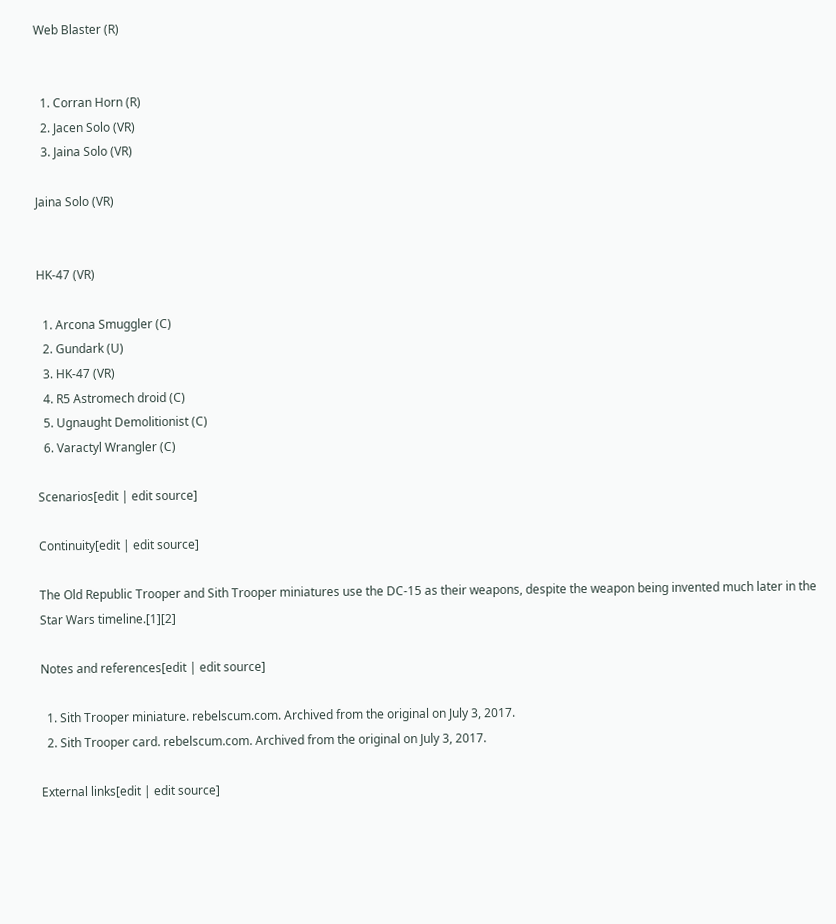Web Blaster (R)


  1. Corran Horn (R)
  2. Jacen Solo (VR)
  3. Jaina Solo (VR)

Jaina Solo (VR)


HK-47 (VR)

  1. Arcona Smuggler (C)
  2. Gundark (U)
  3. HK-47 (VR)
  4. R5 Astromech droid (C)
  5. Ugnaught Demolitionist (C)
  6. Varactyl Wrangler (C)

Scenarios[edit | edit source]

Continuity[edit | edit source]

The Old Republic Trooper and Sith Trooper miniatures use the DC-15 as their weapons, despite the weapon being invented much later in the Star Wars timeline.[1][2]

Notes and references[edit | edit source]

  1. Sith Trooper miniature. rebelscum.com. Archived from the original on July 3, 2017.
  2. Sith Trooper card. rebelscum.com. Archived from the original on July 3, 2017.

External links[edit | edit source]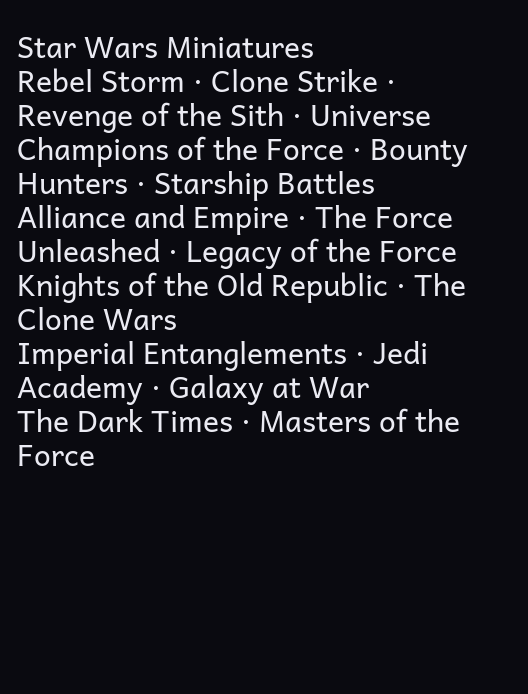Star Wars Miniatures
Rebel Storm · Clone Strike · Revenge of the Sith · Universe
Champions of the Force · Bounty Hunters · Starship Battles
Alliance and Empire · The Force Unleashed · Legacy of the Force
Knights of the Old Republic · The Clone Wars
Imperial Entanglements · Jedi Academy · Galaxy at War
The Dark Times · Masters of the Force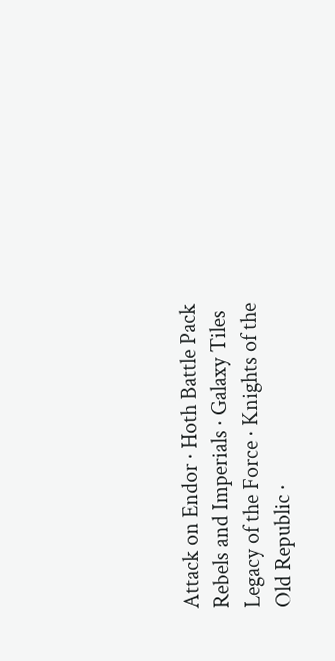Attack on Endor · Hoth Battle Pack
Rebels and Imperials · Galaxy Tiles
Legacy of the Force · Knights of the Old Republic ·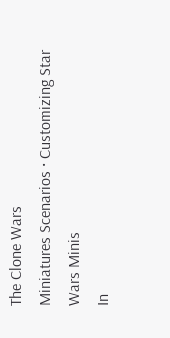The Clone Wars
Miniatures Scenarios · Customizing Star Wars Minis
In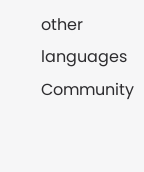other languages
Community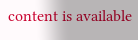content is available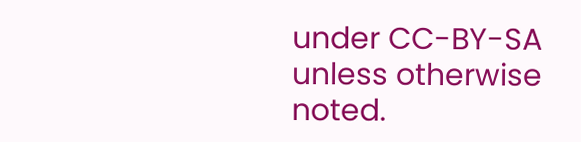under CC-BY-SA unless otherwise noted.